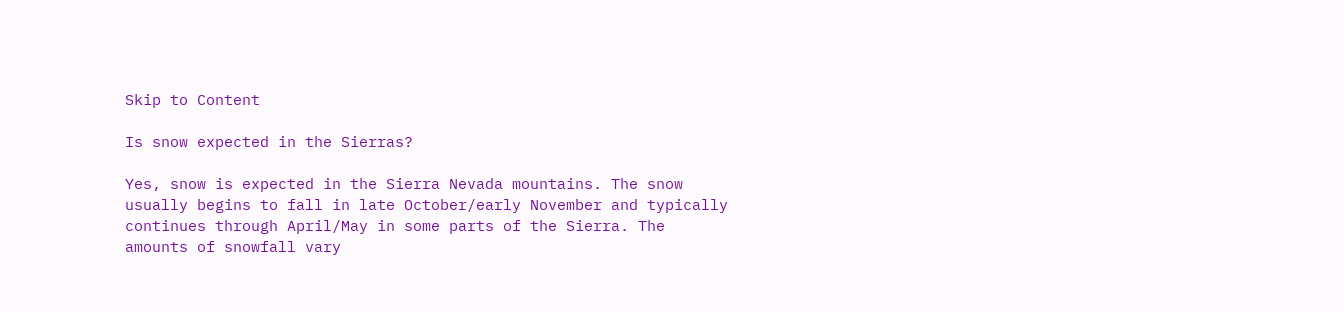Skip to Content

Is snow expected in the Sierras?

Yes, snow is expected in the Sierra Nevada mountains. The snow usually begins to fall in late October/early November and typically continues through April/May in some parts of the Sierra. The amounts of snowfall vary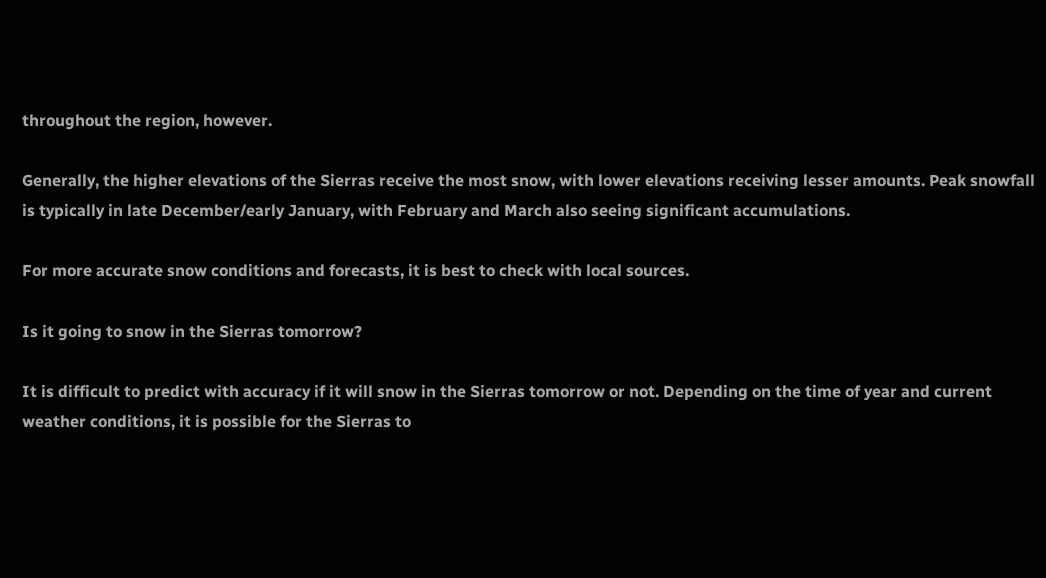throughout the region, however.

Generally, the higher elevations of the Sierras receive the most snow, with lower elevations receiving lesser amounts. Peak snowfall is typically in late December/early January, with February and March also seeing significant accumulations.

For more accurate snow conditions and forecasts, it is best to check with local sources.

Is it going to snow in the Sierras tomorrow?

It is difficult to predict with accuracy if it will snow in the Sierras tomorrow or not. Depending on the time of year and current weather conditions, it is possible for the Sierras to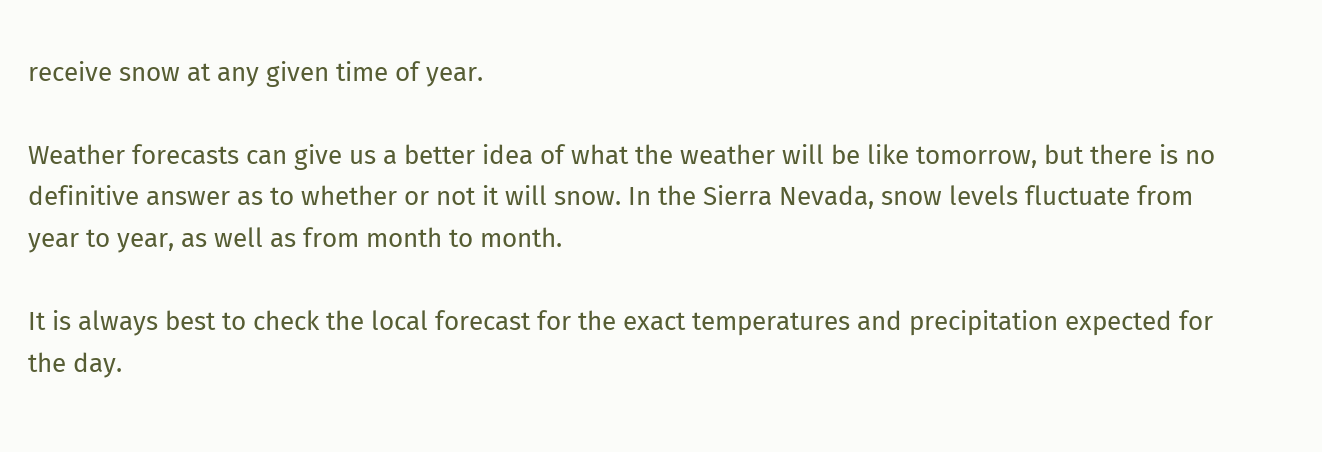receive snow at any given time of year.

Weather forecasts can give us a better idea of what the weather will be like tomorrow, but there is no definitive answer as to whether or not it will snow. In the Sierra Nevada, snow levels fluctuate from year to year, as well as from month to month.

It is always best to check the local forecast for the exact temperatures and precipitation expected for the day.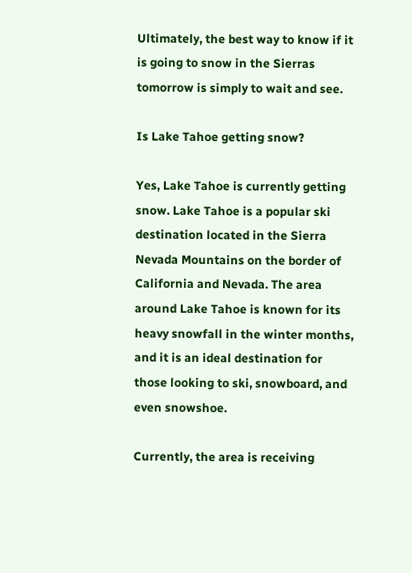Ultimately, the best way to know if it is going to snow in the Sierras tomorrow is simply to wait and see.

Is Lake Tahoe getting snow?

Yes, Lake Tahoe is currently getting snow. Lake Tahoe is a popular ski destination located in the Sierra Nevada Mountains on the border of California and Nevada. The area around Lake Tahoe is known for its heavy snowfall in the winter months, and it is an ideal destination for those looking to ski, snowboard, and even snowshoe.

Currently, the area is receiving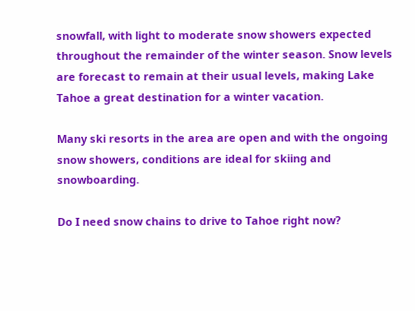snowfall, with light to moderate snow showers expected throughout the remainder of the winter season. Snow levels are forecast to remain at their usual levels, making Lake Tahoe a great destination for a winter vacation.

Many ski resorts in the area are open and with the ongoing snow showers, conditions are ideal for skiing and snowboarding.

Do I need snow chains to drive to Tahoe right now?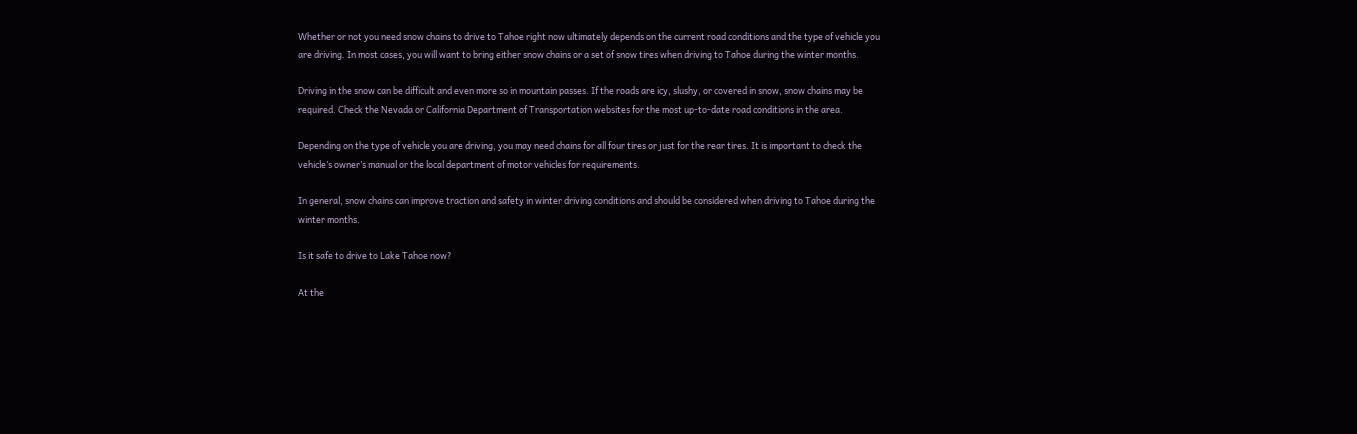Whether or not you need snow chains to drive to Tahoe right now ultimately depends on the current road conditions and the type of vehicle you are driving. In most cases, you will want to bring either snow chains or a set of snow tires when driving to Tahoe during the winter months.

Driving in the snow can be difficult and even more so in mountain passes. If the roads are icy, slushy, or covered in snow, snow chains may be required. Check the Nevada or California Department of Transportation websites for the most up-to-date road conditions in the area.

Depending on the type of vehicle you are driving, you may need chains for all four tires or just for the rear tires. It is important to check the vehicle’s owner’s manual or the local department of motor vehicles for requirements.

In general, snow chains can improve traction and safety in winter driving conditions and should be considered when driving to Tahoe during the winter months.

Is it safe to drive to Lake Tahoe now?

At the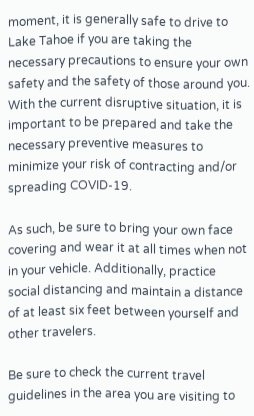moment, it is generally safe to drive to Lake Tahoe if you are taking the necessary precautions to ensure your own safety and the safety of those around you. With the current disruptive situation, it is important to be prepared and take the necessary preventive measures to minimize your risk of contracting and/or spreading COVID-19.

As such, be sure to bring your own face covering and wear it at all times when not in your vehicle. Additionally, practice social distancing and maintain a distance of at least six feet between yourself and other travelers.

Be sure to check the current travel guidelines in the area you are visiting to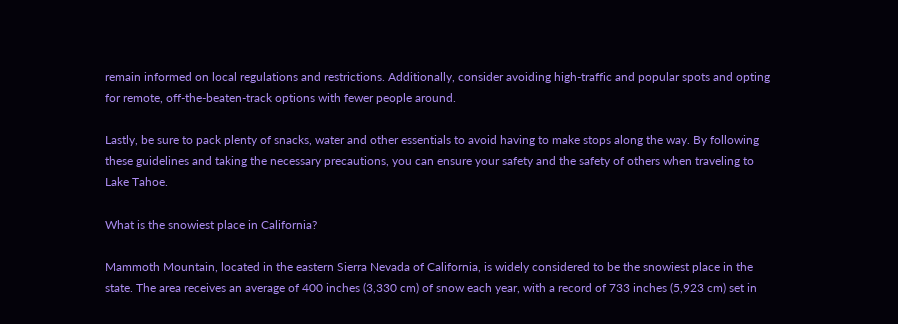remain informed on local regulations and restrictions. Additionally, consider avoiding high-traffic and popular spots and opting for remote, off-the-beaten-track options with fewer people around.

Lastly, be sure to pack plenty of snacks, water and other essentials to avoid having to make stops along the way. By following these guidelines and taking the necessary precautions, you can ensure your safety and the safety of others when traveling to Lake Tahoe.

What is the snowiest place in California?

Mammoth Mountain, located in the eastern Sierra Nevada of California, is widely considered to be the snowiest place in the state. The area receives an average of 400 inches (3,330 cm) of snow each year, with a record of 733 inches (5,923 cm) set in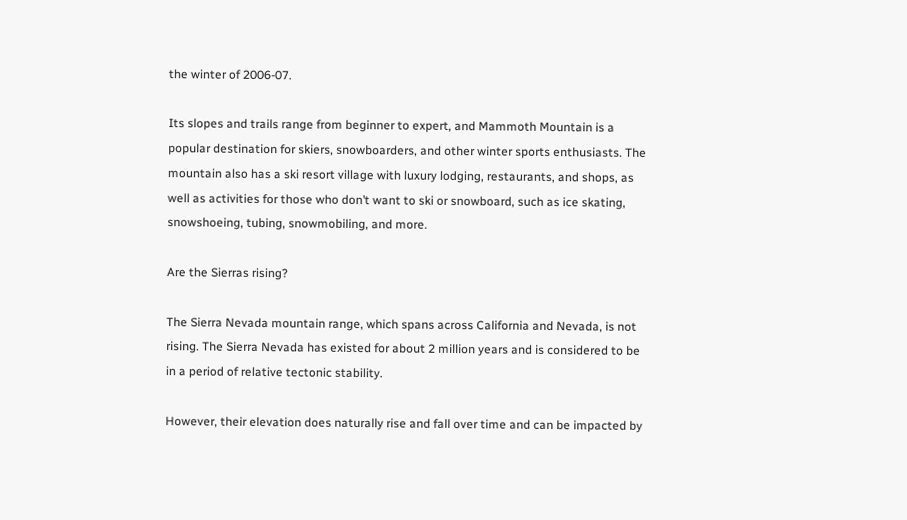the winter of 2006-07.

Its slopes and trails range from beginner to expert, and Mammoth Mountain is a popular destination for skiers, snowboarders, and other winter sports enthusiasts. The mountain also has a ski resort village with luxury lodging, restaurants, and shops, as well as activities for those who don’t want to ski or snowboard, such as ice skating, snowshoeing, tubing, snowmobiling, and more.

Are the Sierras rising?

The Sierra Nevada mountain range, which spans across California and Nevada, is not rising. The Sierra Nevada has existed for about 2 million years and is considered to be in a period of relative tectonic stability.

However, their elevation does naturally rise and fall over time and can be impacted by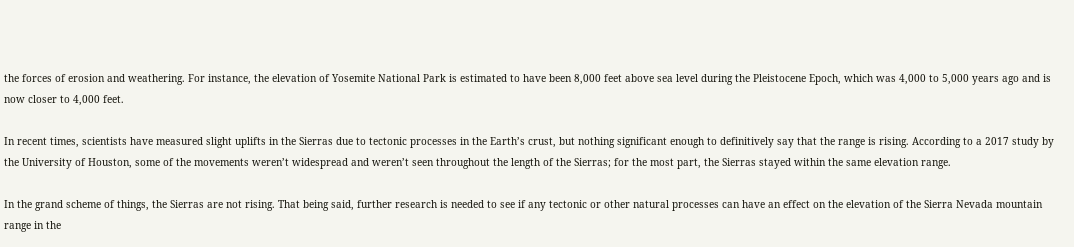the forces of erosion and weathering. For instance, the elevation of Yosemite National Park is estimated to have been 8,000 feet above sea level during the Pleistocene Epoch, which was 4,000 to 5,000 years ago and is now closer to 4,000 feet.

In recent times, scientists have measured slight uplifts in the Sierras due to tectonic processes in the Earth’s crust, but nothing significant enough to definitively say that the range is rising. According to a 2017 study by the University of Houston, some of the movements weren’t widespread and weren’t seen throughout the length of the Sierras; for the most part, the Sierras stayed within the same elevation range.

In the grand scheme of things, the Sierras are not rising. That being said, further research is needed to see if any tectonic or other natural processes can have an effect on the elevation of the Sierra Nevada mountain range in the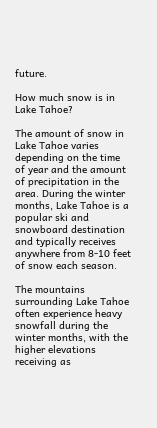future.

How much snow is in Lake Tahoe?

The amount of snow in Lake Tahoe varies depending on the time of year and the amount of precipitation in the area. During the winter months, Lake Tahoe is a popular ski and snowboard destination and typically receives anywhere from 8-10 feet of snow each season.

The mountains surrounding Lake Tahoe often experience heavy snowfall during the winter months, with the higher elevations receiving as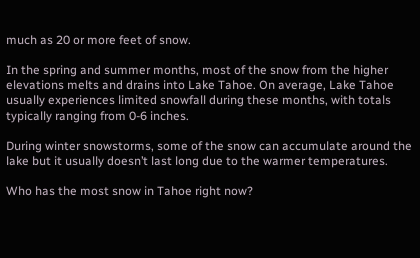much as 20 or more feet of snow.

In the spring and summer months, most of the snow from the higher elevations melts and drains into Lake Tahoe. On average, Lake Tahoe usually experiences limited snowfall during these months, with totals typically ranging from 0-6 inches.

During winter snowstorms, some of the snow can accumulate around the lake but it usually doesn’t last long due to the warmer temperatures.

Who has the most snow in Tahoe right now?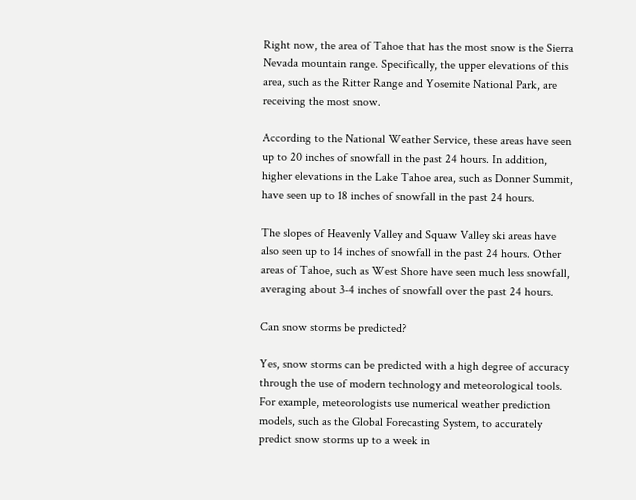Right now, the area of Tahoe that has the most snow is the Sierra Nevada mountain range. Specifically, the upper elevations of this area, such as the Ritter Range and Yosemite National Park, are receiving the most snow.

According to the National Weather Service, these areas have seen up to 20 inches of snowfall in the past 24 hours. In addition, higher elevations in the Lake Tahoe area, such as Donner Summit, have seen up to 18 inches of snowfall in the past 24 hours.

The slopes of Heavenly Valley and Squaw Valley ski areas have also seen up to 14 inches of snowfall in the past 24 hours. Other areas of Tahoe, such as West Shore have seen much less snowfall, averaging about 3-4 inches of snowfall over the past 24 hours.

Can snow storms be predicted?

Yes, snow storms can be predicted with a high degree of accuracy through the use of modern technology and meteorological tools. For example, meteorologists use numerical weather prediction models, such as the Global Forecasting System, to accurately predict snow storms up to a week in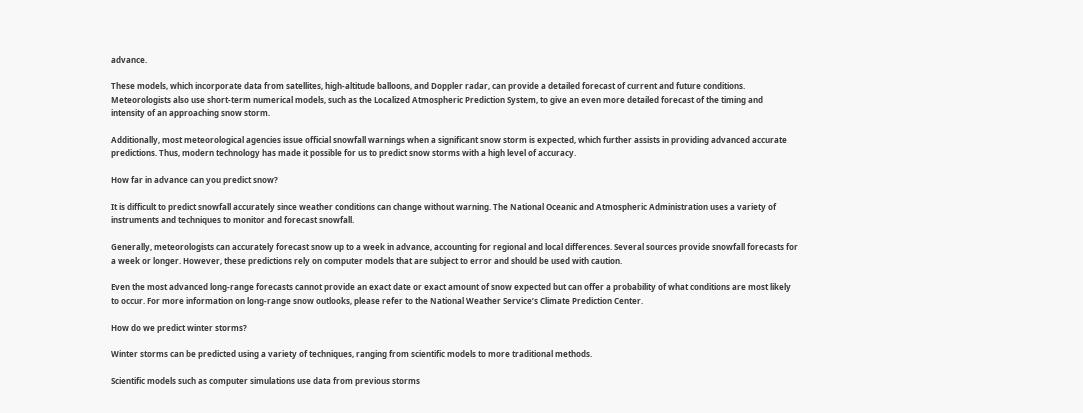advance.

These models, which incorporate data from satellites, high-altitude balloons, and Doppler radar, can provide a detailed forecast of current and future conditions. Meteorologists also use short-term numerical models, such as the Localized Atmospheric Prediction System, to give an even more detailed forecast of the timing and intensity of an approaching snow storm.

Additionally, most meteorological agencies issue official snowfall warnings when a significant snow storm is expected, which further assists in providing advanced accurate predictions. Thus, modern technology has made it possible for us to predict snow storms with a high level of accuracy.

How far in advance can you predict snow?

It is difficult to predict snowfall accurately since weather conditions can change without warning. The National Oceanic and Atmospheric Administration uses a variety of instruments and techniques to monitor and forecast snowfall.

Generally, meteorologists can accurately forecast snow up to a week in advance, accounting for regional and local differences. Several sources provide snowfall forecasts for a week or longer. However, these predictions rely on computer models that are subject to error and should be used with caution.

Even the most advanced long-range forecasts cannot provide an exact date or exact amount of snow expected but can offer a probability of what conditions are most likely to occur. For more information on long-range snow outlooks, please refer to the National Weather Service’s Climate Prediction Center.

How do we predict winter storms?

Winter storms can be predicted using a variety of techniques, ranging from scientific models to more traditional methods.

Scientific models such as computer simulations use data from previous storms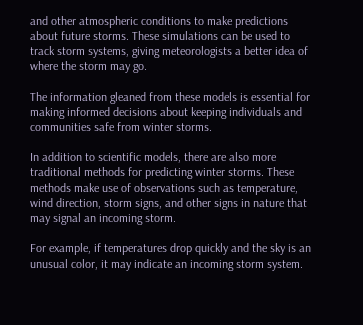and other atmospheric conditions to make predictions about future storms. These simulations can be used to track storm systems, giving meteorologists a better idea of where the storm may go.

The information gleaned from these models is essential for making informed decisions about keeping individuals and communities safe from winter storms.

In addition to scientific models, there are also more traditional methods for predicting winter storms. These methods make use of observations such as temperature, wind direction, storm signs, and other signs in nature that may signal an incoming storm.

For example, if temperatures drop quickly and the sky is an unusual color, it may indicate an incoming storm system.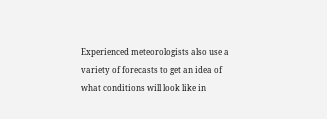Experienced meteorologists also use a variety of forecasts to get an idea of what conditions will look like in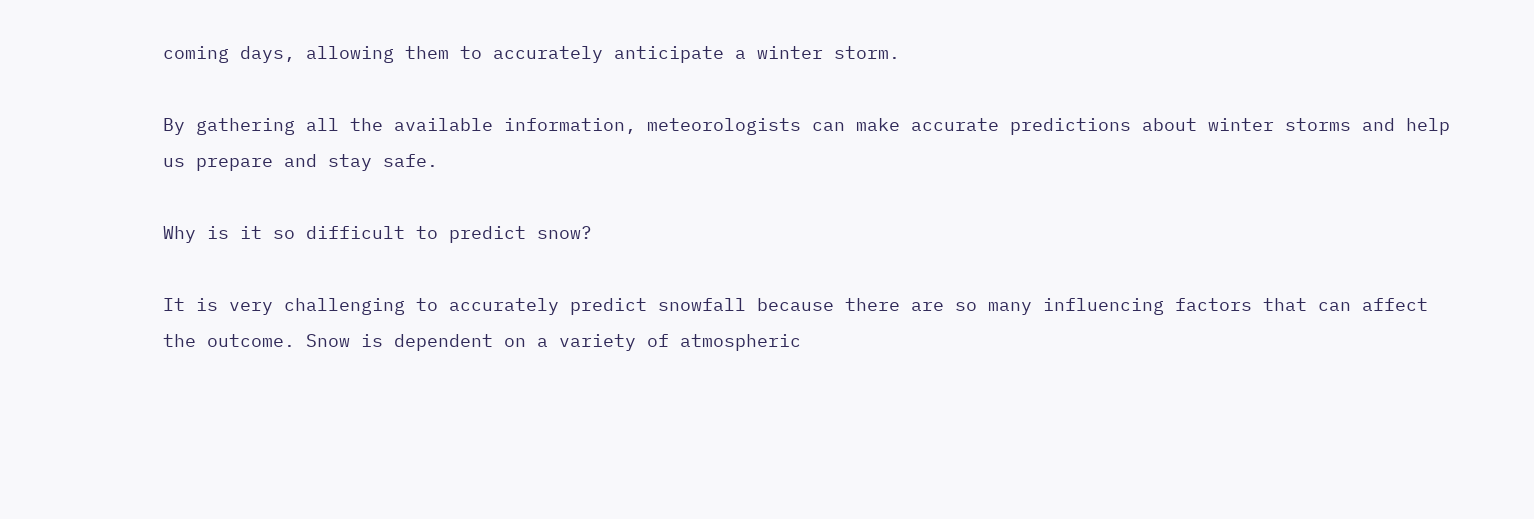coming days, allowing them to accurately anticipate a winter storm.

By gathering all the available information, meteorologists can make accurate predictions about winter storms and help us prepare and stay safe.

Why is it so difficult to predict snow?

It is very challenging to accurately predict snowfall because there are so many influencing factors that can affect the outcome. Snow is dependent on a variety of atmospheric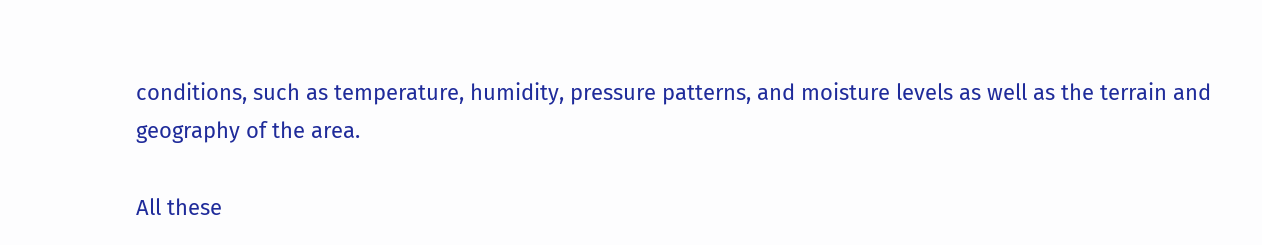conditions, such as temperature, humidity, pressure patterns, and moisture levels as well as the terrain and geography of the area.

All these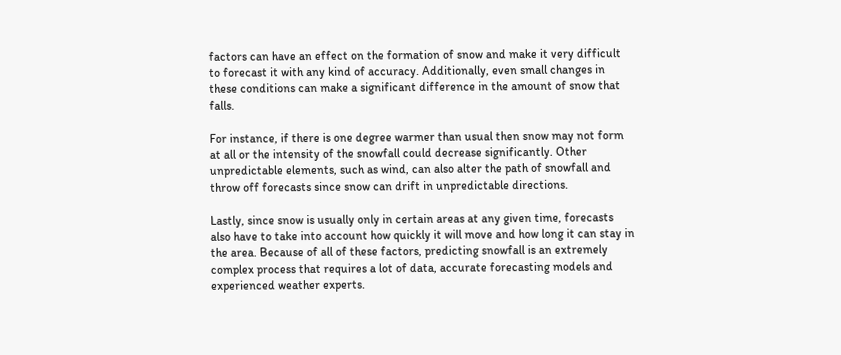factors can have an effect on the formation of snow and make it very difficult to forecast it with any kind of accuracy. Additionally, even small changes in these conditions can make a significant difference in the amount of snow that falls.

For instance, if there is one degree warmer than usual then snow may not form at all or the intensity of the snowfall could decrease significantly. Other unpredictable elements, such as wind, can also alter the path of snowfall and throw off forecasts since snow can drift in unpredictable directions.

Lastly, since snow is usually only in certain areas at any given time, forecasts also have to take into account how quickly it will move and how long it can stay in the area. Because of all of these factors, predicting snowfall is an extremely complex process that requires a lot of data, accurate forecasting models and experienced weather experts.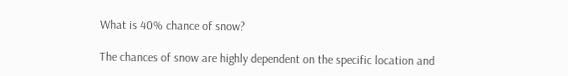What is 40% chance of snow?

The chances of snow are highly dependent on the specific location and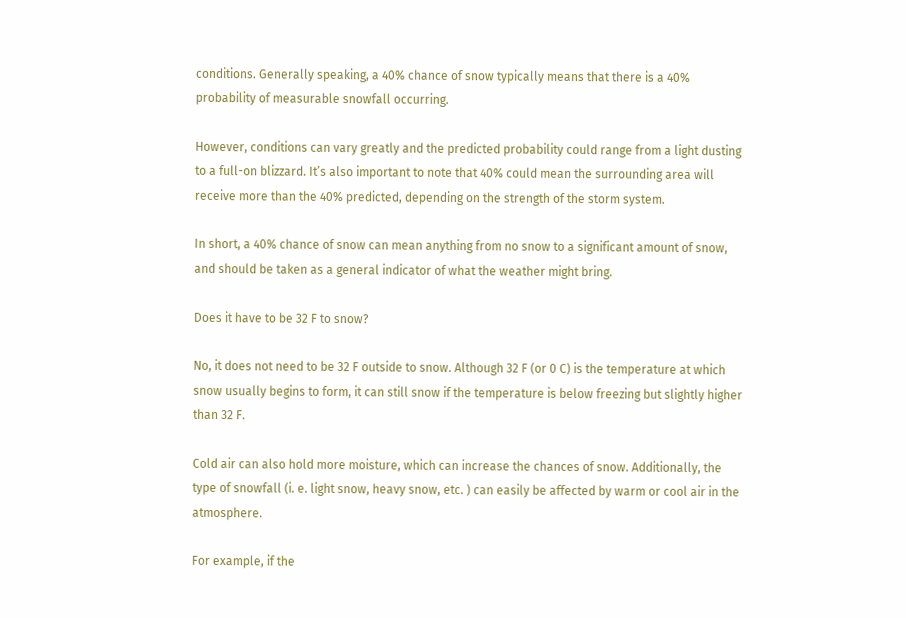conditions. Generally speaking, a 40% chance of snow typically means that there is a 40% probability of measurable snowfall occurring.

However, conditions can vary greatly and the predicted probability could range from a light dusting to a full-on blizzard. It’s also important to note that 40% could mean the surrounding area will receive more than the 40% predicted, depending on the strength of the storm system.

In short, a 40% chance of snow can mean anything from no snow to a significant amount of snow, and should be taken as a general indicator of what the weather might bring.

Does it have to be 32 F to snow?

No, it does not need to be 32 F outside to snow. Although 32 F (or 0 C) is the temperature at which snow usually begins to form, it can still snow if the temperature is below freezing but slightly higher than 32 F.

Cold air can also hold more moisture, which can increase the chances of snow. Additionally, the type of snowfall (i. e. light snow, heavy snow, etc. ) can easily be affected by warm or cool air in the atmosphere.

For example, if the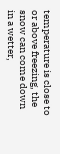temperature is close to or above freezing, the snow can come down in a wetter,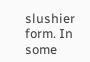slushier form. In some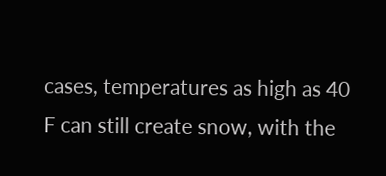cases, temperatures as high as 40 F can still create snow, with the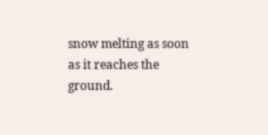snow melting as soon as it reaches the ground.